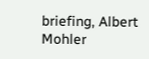briefing, Albert Mohler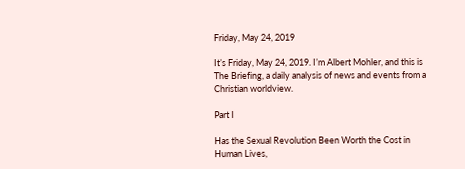Friday, May 24, 2019

It’s Friday, May 24, 2019. I’m Albert Mohler, and this is The Briefing, a daily analysis of news and events from a Christian worldview.

Part I

Has the Sexual Revolution Been Worth the Cost in Human Lives,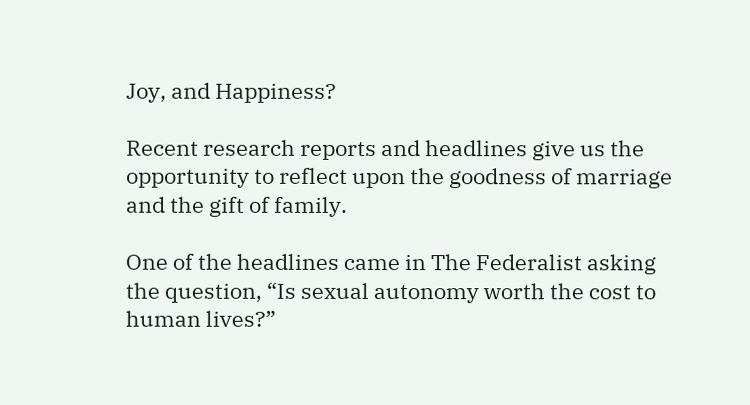Joy, and Happiness?

Recent research reports and headlines give us the opportunity to reflect upon the goodness of marriage and the gift of family.

One of the headlines came in The Federalist asking the question, “Is sexual autonomy worth the cost to human lives?”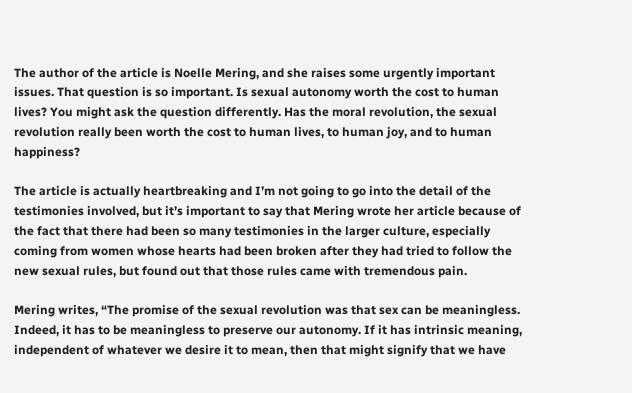The author of the article is Noelle Mering, and she raises some urgently important issues. That question is so important. Is sexual autonomy worth the cost to human lives? You might ask the question differently. Has the moral revolution, the sexual revolution really been worth the cost to human lives, to human joy, and to human happiness?

The article is actually heartbreaking and I’m not going to go into the detail of the testimonies involved, but it’s important to say that Mering wrote her article because of the fact that there had been so many testimonies in the larger culture, especially coming from women whose hearts had been broken after they had tried to follow the new sexual rules, but found out that those rules came with tremendous pain.

Mering writes, “The promise of the sexual revolution was that sex can be meaningless. Indeed, it has to be meaningless to preserve our autonomy. If it has intrinsic meaning, independent of whatever we desire it to mean, then that might signify that we have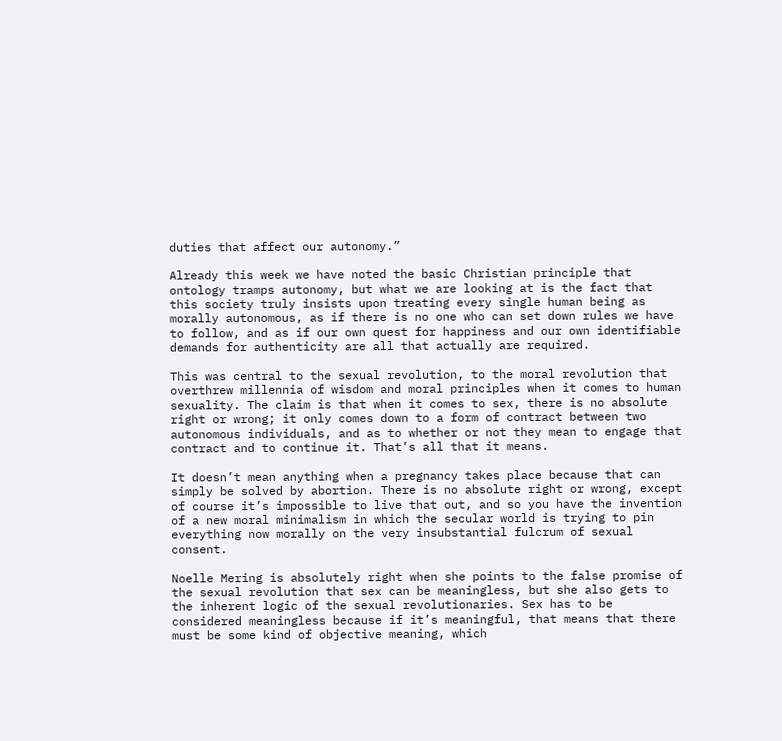duties that affect our autonomy.”

Already this week we have noted the basic Christian principle that ontology tramps autonomy, but what we are looking at is the fact that this society truly insists upon treating every single human being as morally autonomous, as if there is no one who can set down rules we have to follow, and as if our own quest for happiness and our own identifiable demands for authenticity are all that actually are required.

This was central to the sexual revolution, to the moral revolution that overthrew millennia of wisdom and moral principles when it comes to human sexuality. The claim is that when it comes to sex, there is no absolute right or wrong; it only comes down to a form of contract between two autonomous individuals, and as to whether or not they mean to engage that contract and to continue it. That’s all that it means.

It doesn’t mean anything when a pregnancy takes place because that can simply be solved by abortion. There is no absolute right or wrong, except of course it’s impossible to live that out, and so you have the invention of a new moral minimalism in which the secular world is trying to pin everything now morally on the very insubstantial fulcrum of sexual consent.

Noelle Mering is absolutely right when she points to the false promise of the sexual revolution that sex can be meaningless, but she also gets to the inherent logic of the sexual revolutionaries. Sex has to be considered meaningless because if it’s meaningful, that means that there must be some kind of objective meaning, which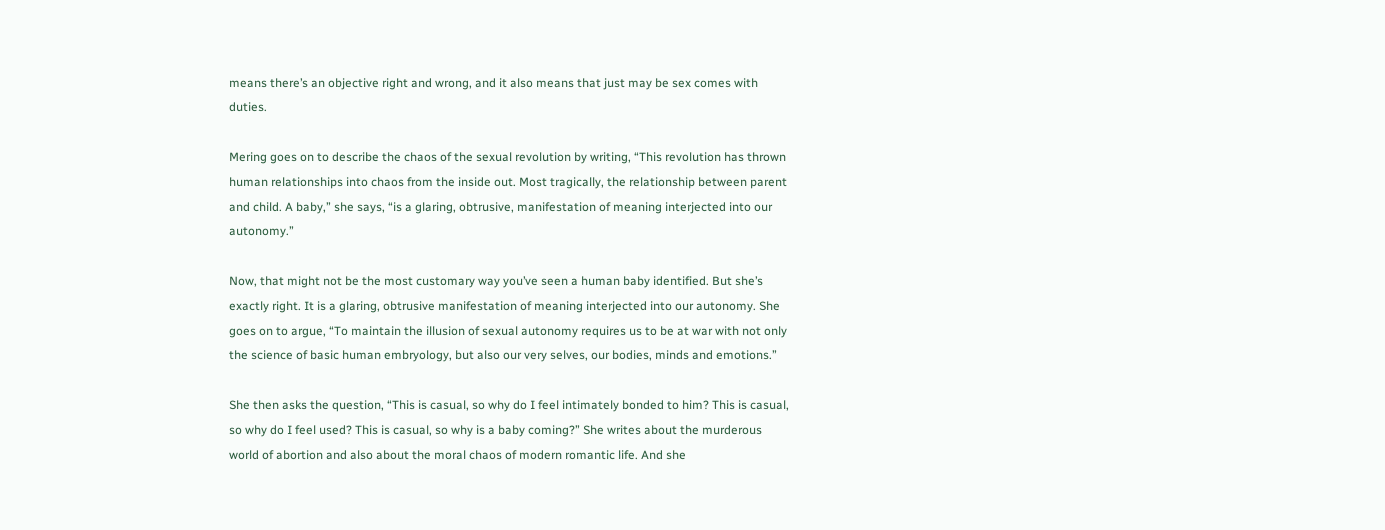means there’s an objective right and wrong, and it also means that just may be sex comes with duties.

Mering goes on to describe the chaos of the sexual revolution by writing, “This revolution has thrown human relationships into chaos from the inside out. Most tragically, the relationship between parent and child. A baby,” she says, “is a glaring, obtrusive, manifestation of meaning interjected into our autonomy.”

Now, that might not be the most customary way you’ve seen a human baby identified. But she’s exactly right. It is a glaring, obtrusive manifestation of meaning interjected into our autonomy. She goes on to argue, “To maintain the illusion of sexual autonomy requires us to be at war with not only the science of basic human embryology, but also our very selves, our bodies, minds and emotions.”

She then asks the question, “This is casual, so why do I feel intimately bonded to him? This is casual, so why do I feel used? This is casual, so why is a baby coming?” She writes about the murderous world of abortion and also about the moral chaos of modern romantic life. And she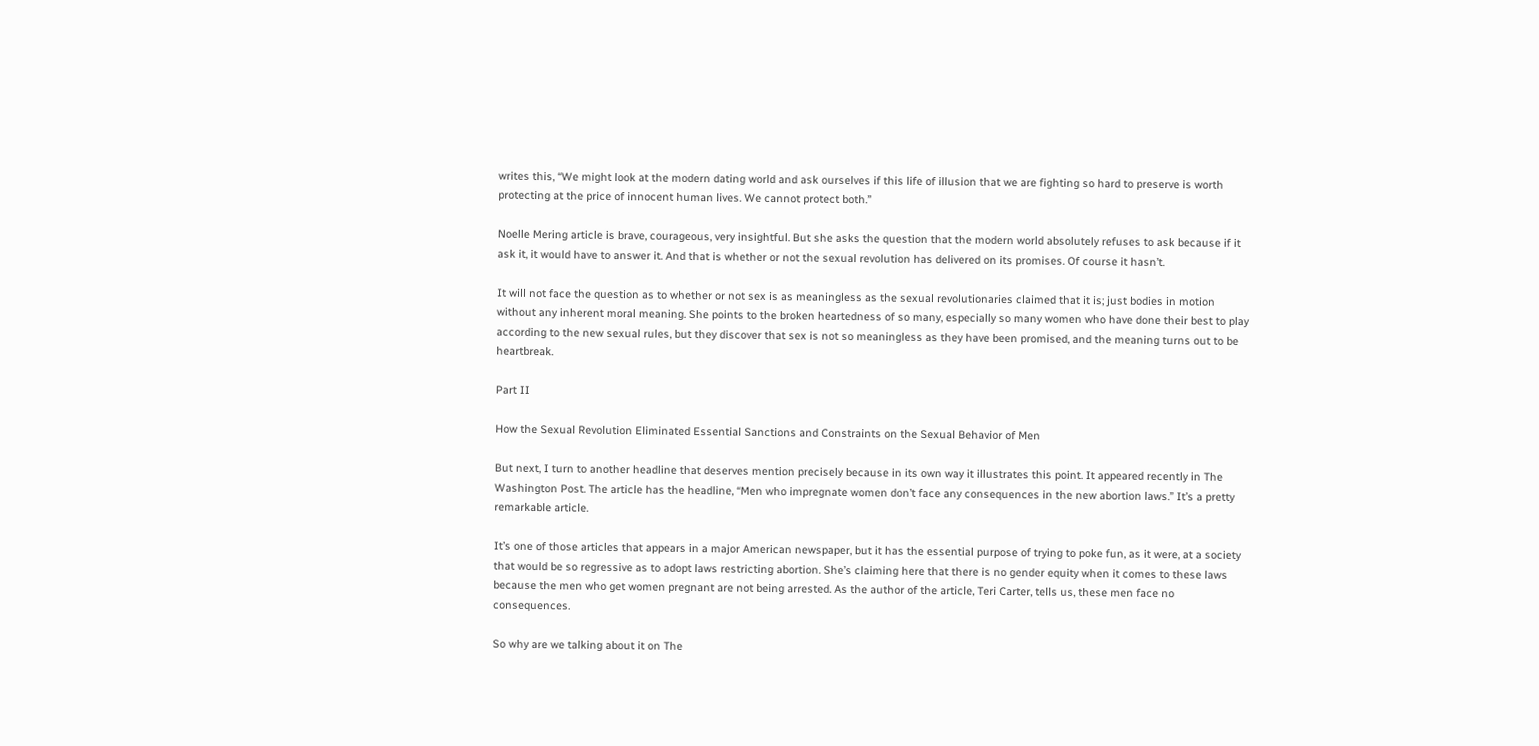writes this, “We might look at the modern dating world and ask ourselves if this life of illusion that we are fighting so hard to preserve is worth protecting at the price of innocent human lives. We cannot protect both.”

Noelle Mering article is brave, courageous, very insightful. But she asks the question that the modern world absolutely refuses to ask because if it ask it, it would have to answer it. And that is whether or not the sexual revolution has delivered on its promises. Of course it hasn’t.

It will not face the question as to whether or not sex is as meaningless as the sexual revolutionaries claimed that it is; just bodies in motion without any inherent moral meaning. She points to the broken heartedness of so many, especially so many women who have done their best to play according to the new sexual rules, but they discover that sex is not so meaningless as they have been promised, and the meaning turns out to be heartbreak.

Part II

How the Sexual Revolution Eliminated Essential Sanctions and Constraints on the Sexual Behavior of Men

But next, I turn to another headline that deserves mention precisely because in its own way it illustrates this point. It appeared recently in The Washington Post. The article has the headline, “Men who impregnate women don’t face any consequences in the new abortion laws.” It’s a pretty remarkable article.

It’s one of those articles that appears in a major American newspaper, but it has the essential purpose of trying to poke fun, as it were, at a society that would be so regressive as to adopt laws restricting abortion. She’s claiming here that there is no gender equity when it comes to these laws because the men who get women pregnant are not being arrested. As the author of the article, Teri Carter, tells us, these men face no consequences.

So why are we talking about it on The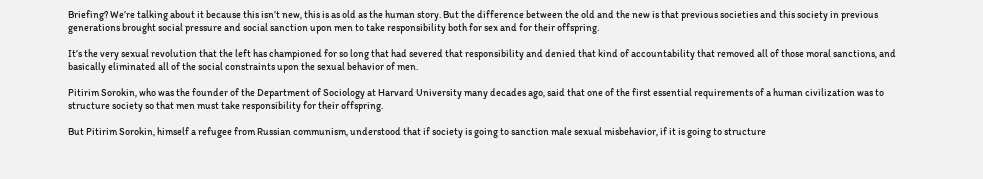Briefing? We’re talking about it because this isn’t new, this is as old as the human story. But the difference between the old and the new is that previous societies and this society in previous generations brought social pressure and social sanction upon men to take responsibility both for sex and for their offspring.

It’s the very sexual revolution that the left has championed for so long that had severed that responsibility and denied that kind of accountability that removed all of those moral sanctions, and basically eliminated all of the social constraints upon the sexual behavior of men.

Pitirim Sorokin, who was the founder of the Department of Sociology at Harvard University many decades ago, said that one of the first essential requirements of a human civilization was to structure society so that men must take responsibility for their offspring.

But Pitirim Sorokin, himself a refugee from Russian communism, understood that if society is going to sanction male sexual misbehavior, if it is going to structure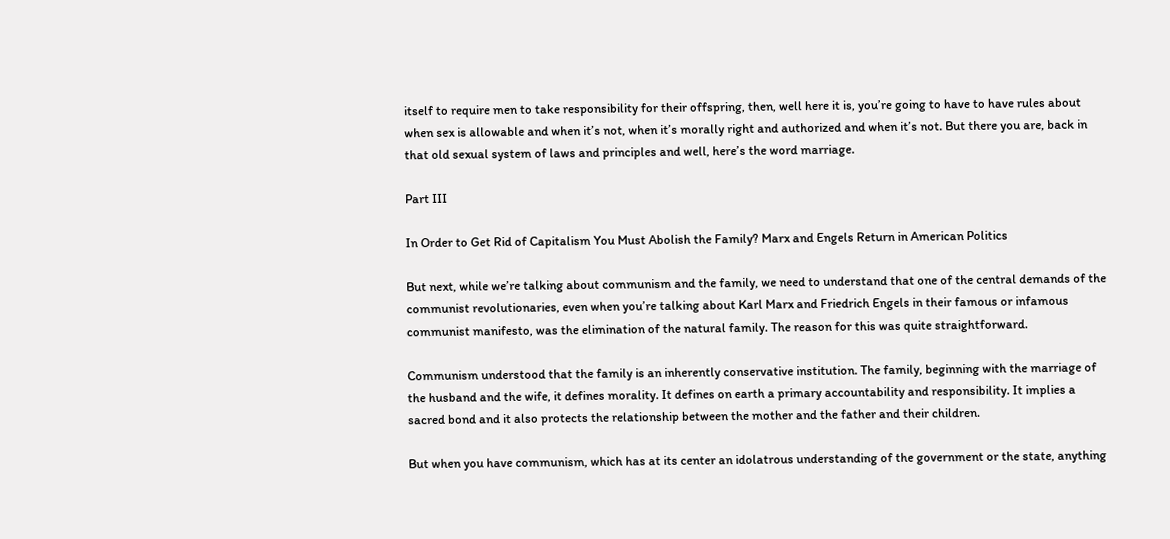itself to require men to take responsibility for their offspring, then, well here it is, you’re going to have to have rules about when sex is allowable and when it’s not, when it’s morally right and authorized and when it’s not. But there you are, back in that old sexual system of laws and principles and well, here’s the word marriage.

Part III

In Order to Get Rid of Capitalism You Must Abolish the Family? Marx and Engels Return in American Politics

But next, while we’re talking about communism and the family, we need to understand that one of the central demands of the communist revolutionaries, even when you’re talking about Karl Marx and Friedrich Engels in their famous or infamous communist manifesto, was the elimination of the natural family. The reason for this was quite straightforward.

Communism understood that the family is an inherently conservative institution. The family, beginning with the marriage of the husband and the wife, it defines morality. It defines on earth a primary accountability and responsibility. It implies a sacred bond and it also protects the relationship between the mother and the father and their children.

But when you have communism, which has at its center an idolatrous understanding of the government or the state, anything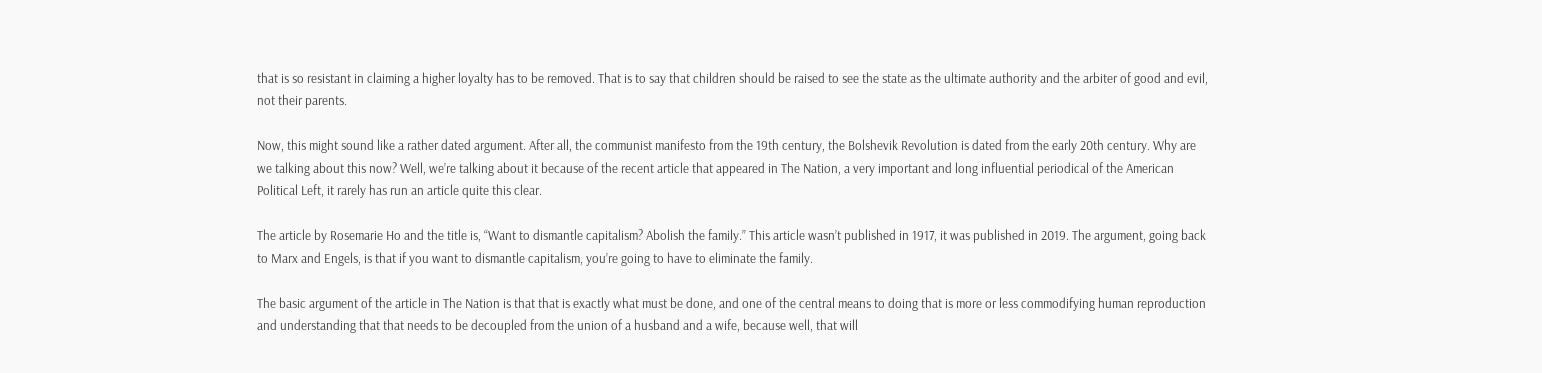that is so resistant in claiming a higher loyalty has to be removed. That is to say that children should be raised to see the state as the ultimate authority and the arbiter of good and evil, not their parents.

Now, this might sound like a rather dated argument. After all, the communist manifesto from the 19th century, the Bolshevik Revolution is dated from the early 20th century. Why are we talking about this now? Well, we’re talking about it because of the recent article that appeared in The Nation, a very important and long influential periodical of the American Political Left, it rarely has run an article quite this clear.

The article by Rosemarie Ho and the title is, “Want to dismantle capitalism? Abolish the family.” This article wasn’t published in 1917, it was published in 2019. The argument, going back to Marx and Engels, is that if you want to dismantle capitalism, you’re going to have to eliminate the family.

The basic argument of the article in The Nation is that that is exactly what must be done, and one of the central means to doing that is more or less commodifying human reproduction and understanding that that needs to be decoupled from the union of a husband and a wife, because well, that will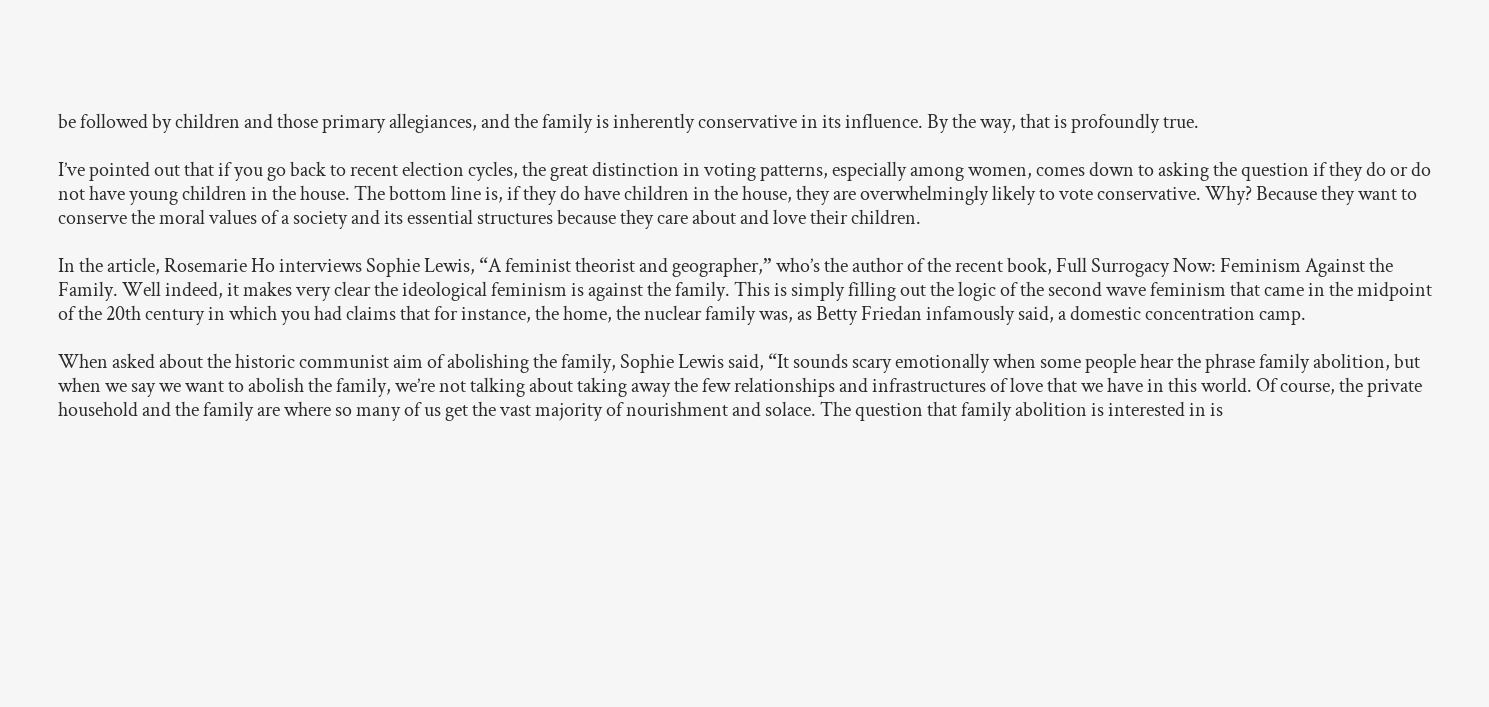be followed by children and those primary allegiances, and the family is inherently conservative in its influence. By the way, that is profoundly true.

I’ve pointed out that if you go back to recent election cycles, the great distinction in voting patterns, especially among women, comes down to asking the question if they do or do not have young children in the house. The bottom line is, if they do have children in the house, they are overwhelmingly likely to vote conservative. Why? Because they want to conserve the moral values of a society and its essential structures because they care about and love their children.

In the article, Rosemarie Ho interviews Sophie Lewis, “A feminist theorist and geographer,” who’s the author of the recent book, Full Surrogacy Now: Feminism Against the Family. Well indeed, it makes very clear the ideological feminism is against the family. This is simply filling out the logic of the second wave feminism that came in the midpoint of the 20th century in which you had claims that for instance, the home, the nuclear family was, as Betty Friedan infamously said, a domestic concentration camp.

When asked about the historic communist aim of abolishing the family, Sophie Lewis said, “It sounds scary emotionally when some people hear the phrase family abolition, but when we say we want to abolish the family, we’re not talking about taking away the few relationships and infrastructures of love that we have in this world. Of course, the private household and the family are where so many of us get the vast majority of nourishment and solace. The question that family abolition is interested in is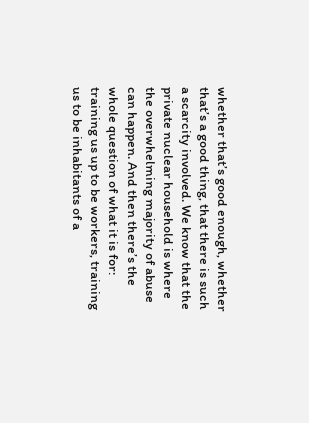whether that’s good enough, whether that’s a good thing, that there is such a scarcity involved. We know that the private nuclear household is where the overwhelming majority of abuse can happen. And then there’s the whole question of what it is for: training us up to be workers, training us to be inhabitants of a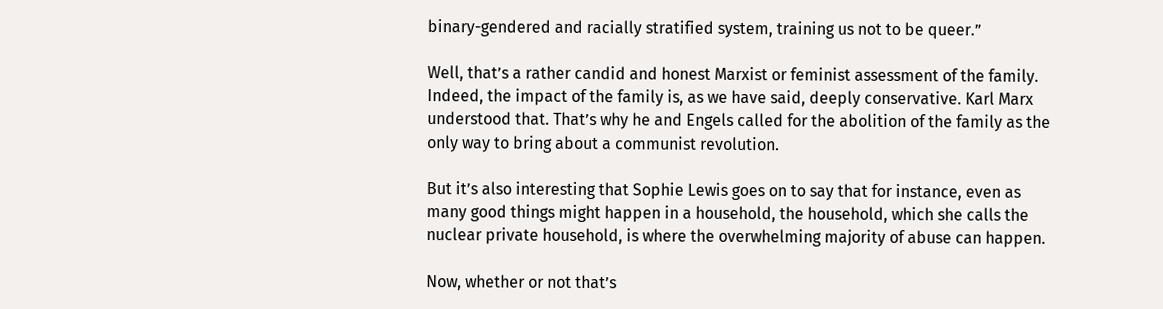binary-gendered and racially stratified system, training us not to be queer.”

Well, that’s a rather candid and honest Marxist or feminist assessment of the family. Indeed, the impact of the family is, as we have said, deeply conservative. Karl Marx understood that. That’s why he and Engels called for the abolition of the family as the only way to bring about a communist revolution.

But it’s also interesting that Sophie Lewis goes on to say that for instance, even as many good things might happen in a household, the household, which she calls the nuclear private household, is where the overwhelming majority of abuse can happen.

Now, whether or not that’s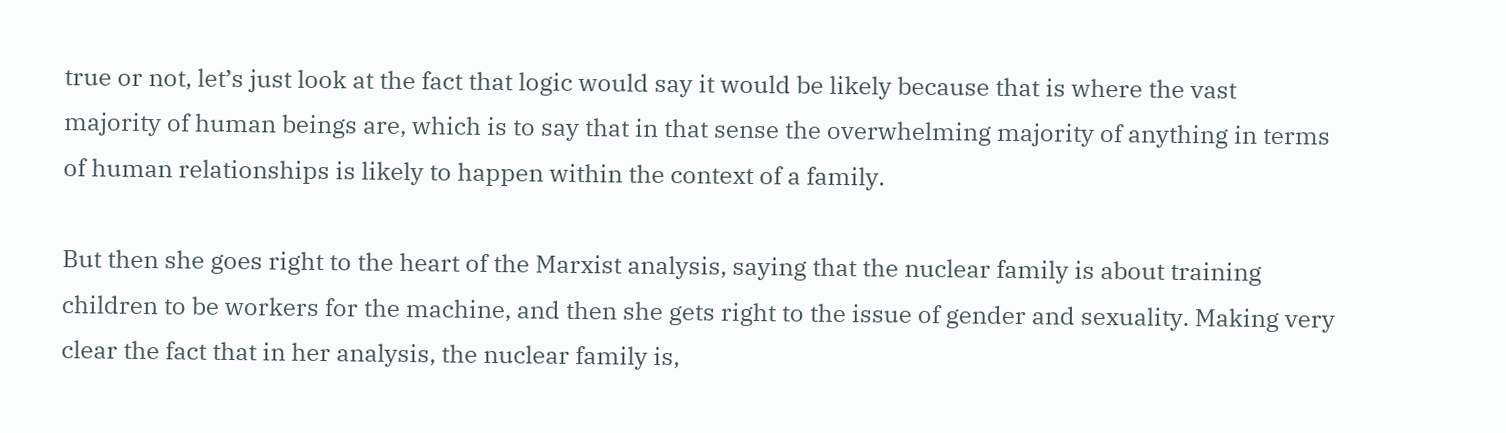true or not, let’s just look at the fact that logic would say it would be likely because that is where the vast majority of human beings are, which is to say that in that sense the overwhelming majority of anything in terms of human relationships is likely to happen within the context of a family.

But then she goes right to the heart of the Marxist analysis, saying that the nuclear family is about training children to be workers for the machine, and then she gets right to the issue of gender and sexuality. Making very clear the fact that in her analysis, the nuclear family is,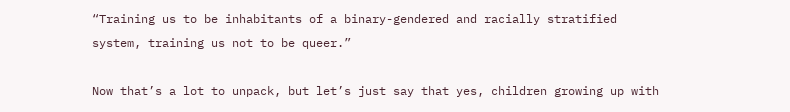“Training us to be inhabitants of a binary-gendered and racially stratified system, training us not to be queer.”

Now that’s a lot to unpack, but let’s just say that yes, children growing up with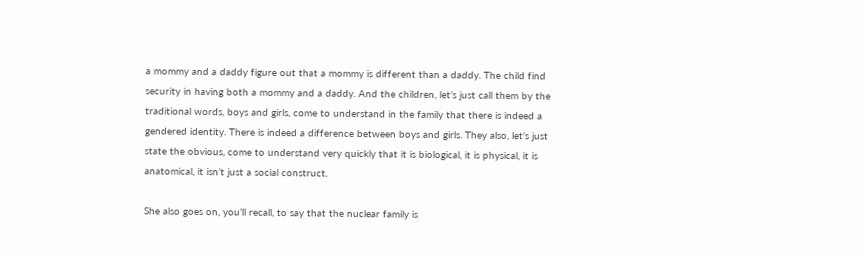a mommy and a daddy figure out that a mommy is different than a daddy. The child find security in having both a mommy and a daddy. And the children, let’s just call them by the traditional words, boys and girls, come to understand in the family that there is indeed a gendered identity. There is indeed a difference between boys and girls. They also, let’s just state the obvious, come to understand very quickly that it is biological, it is physical, it is anatomical, it isn’t just a social construct.

She also goes on, you’ll recall, to say that the nuclear family is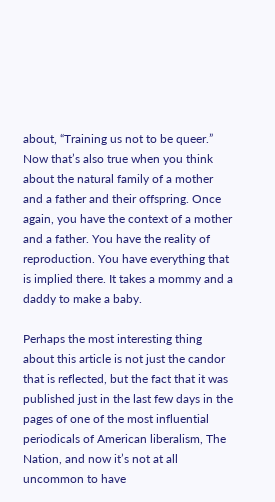about, “Training us not to be queer.” Now that’s also true when you think about the natural family of a mother and a father and their offspring. Once again, you have the context of a mother and a father. You have the reality of reproduction. You have everything that is implied there. It takes a mommy and a daddy to make a baby.

Perhaps the most interesting thing about this article is not just the candor that is reflected, but the fact that it was published just in the last few days in the pages of one of the most influential periodicals of American liberalism, The Nation, and now it’s not at all uncommon to have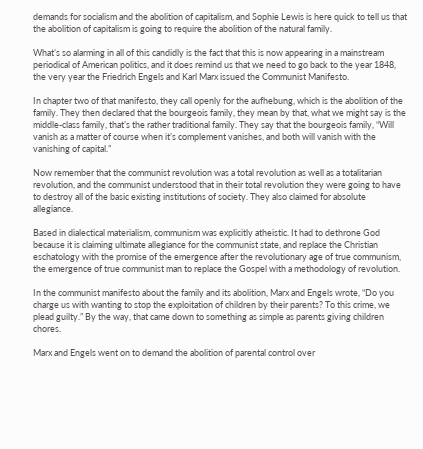demands for socialism and the abolition of capitalism, and Sophie Lewis is here quick to tell us that the abolition of capitalism is going to require the abolition of the natural family.

What’s so alarming in all of this candidly is the fact that this is now appearing in a mainstream periodical of American politics, and it does remind us that we need to go back to the year 1848, the very year the Friedrich Engels and Karl Marx issued the Communist Manifesto.

In chapter two of that manifesto, they call openly for the aufhebung, which is the abolition of the family. They then declared that the bourgeois family, they mean by that, what we might say is the middle-class family, that’s the rather traditional family. They say that the bourgeois family, “Will vanish as a matter of course when it’s complement vanishes, and both will vanish with the vanishing of capital.”

Now remember that the communist revolution was a total revolution as well as a totalitarian revolution, and the communist understood that in their total revolution they were going to have to destroy all of the basic existing institutions of society. They also claimed for absolute allegiance.

Based in dialectical materialism, communism was explicitly atheistic. It had to dethrone God because it is claiming ultimate allegiance for the communist state, and replace the Christian eschatology with the promise of the emergence after the revolutionary age of true communism, the emergence of true communist man to replace the Gospel with a methodology of revolution.

In the communist manifesto about the family and its abolition, Marx and Engels wrote, “Do you charge us with wanting to stop the exploitation of children by their parents? To this crime, we plead guilty.” By the way, that came down to something as simple as parents giving children chores.

Marx and Engels went on to demand the abolition of parental control over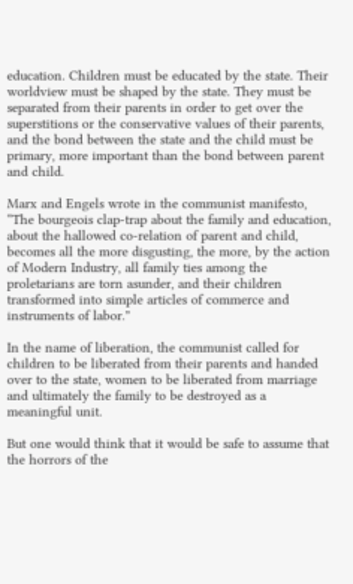education. Children must be educated by the state. Their worldview must be shaped by the state. They must be separated from their parents in order to get over the superstitions or the conservative values of their parents, and the bond between the state and the child must be primary, more important than the bond between parent and child.

Marx and Engels wrote in the communist manifesto, “The bourgeois clap-trap about the family and education, about the hallowed co-relation of parent and child, becomes all the more disgusting, the more, by the action of Modern Industry, all family ties among the proletarians are torn asunder, and their children transformed into simple articles of commerce and instruments of labor.”

In the name of liberation, the communist called for children to be liberated from their parents and handed over to the state, women to be liberated from marriage and ultimately the family to be destroyed as a meaningful unit.

But one would think that it would be safe to assume that the horrors of the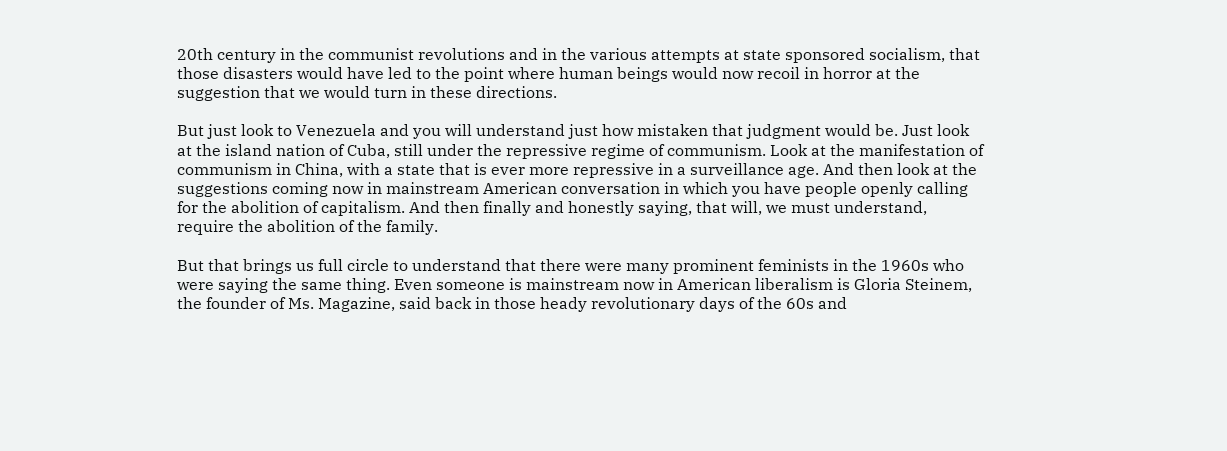20th century in the communist revolutions and in the various attempts at state sponsored socialism, that those disasters would have led to the point where human beings would now recoil in horror at the suggestion that we would turn in these directions.

But just look to Venezuela and you will understand just how mistaken that judgment would be. Just look at the island nation of Cuba, still under the repressive regime of communism. Look at the manifestation of communism in China, with a state that is ever more repressive in a surveillance age. And then look at the suggestions coming now in mainstream American conversation in which you have people openly calling for the abolition of capitalism. And then finally and honestly saying, that will, we must understand, require the abolition of the family.

But that brings us full circle to understand that there were many prominent feminists in the 1960s who were saying the same thing. Even someone is mainstream now in American liberalism is Gloria Steinem, the founder of Ms. Magazine, said back in those heady revolutionary days of the 60s and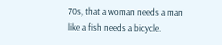70s, that a woman needs a man like a fish needs a bicycle.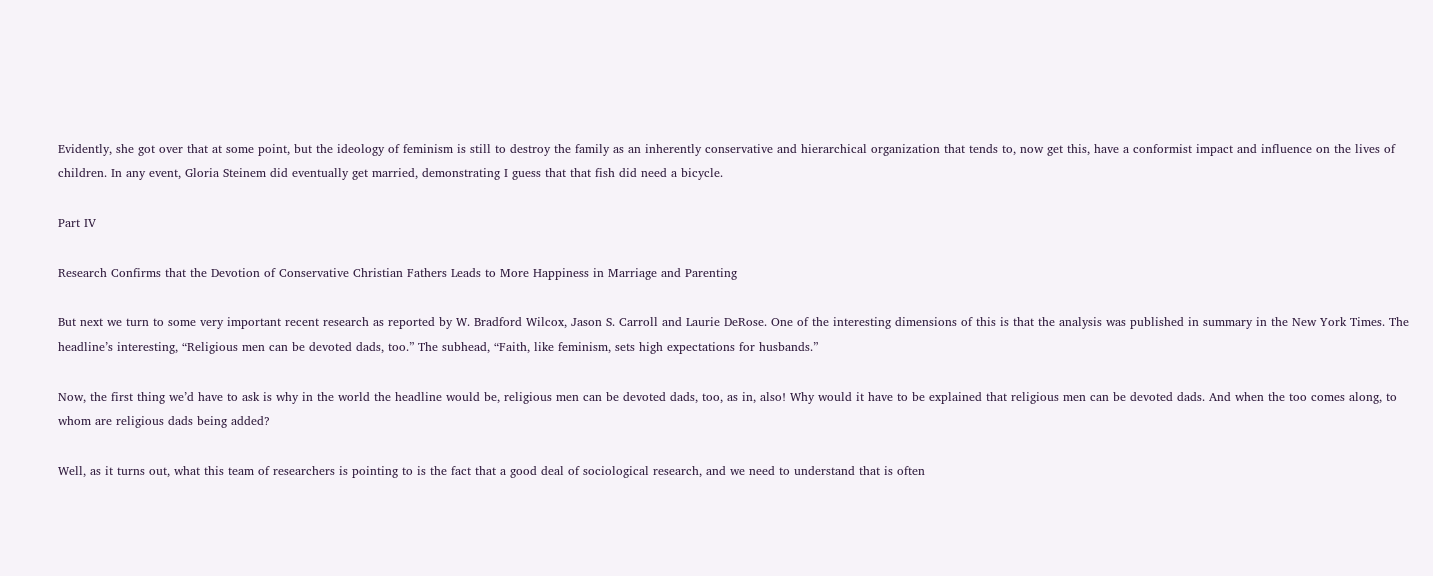Evidently, she got over that at some point, but the ideology of feminism is still to destroy the family as an inherently conservative and hierarchical organization that tends to, now get this, have a conformist impact and influence on the lives of children. In any event, Gloria Steinem did eventually get married, demonstrating I guess that that fish did need a bicycle.

Part IV

Research Confirms that the Devotion of Conservative Christian Fathers Leads to More Happiness in Marriage and Parenting

But next we turn to some very important recent research as reported by W. Bradford Wilcox, Jason S. Carroll and Laurie DeRose. One of the interesting dimensions of this is that the analysis was published in summary in the New York Times. The headline’s interesting, “Religious men can be devoted dads, too.” The subhead, “Faith, like feminism, sets high expectations for husbands.”

Now, the first thing we’d have to ask is why in the world the headline would be, religious men can be devoted dads, too, as in, also! Why would it have to be explained that religious men can be devoted dads. And when the too comes along, to whom are religious dads being added?

Well, as it turns out, what this team of researchers is pointing to is the fact that a good deal of sociological research, and we need to understand that is often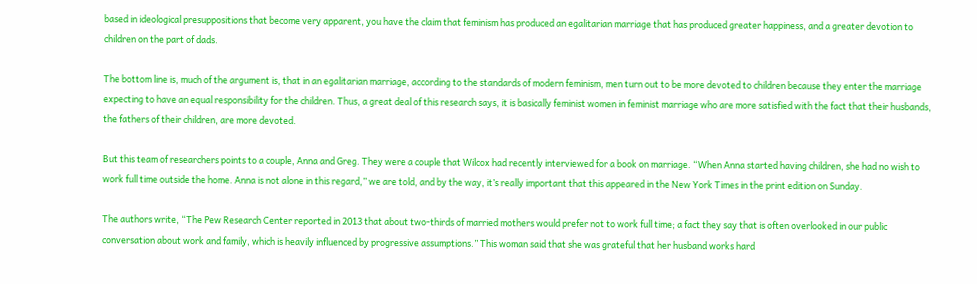based in ideological presuppositions that become very apparent, you have the claim that feminism has produced an egalitarian marriage that has produced greater happiness, and a greater devotion to children on the part of dads.

The bottom line is, much of the argument is, that in an egalitarian marriage, according to the standards of modern feminism, men turn out to be more devoted to children because they enter the marriage expecting to have an equal responsibility for the children. Thus, a great deal of this research says, it is basically feminist women in feminist marriage who are more satisfied with the fact that their husbands, the fathers of their children, are more devoted.

But this team of researchers points to a couple, Anna and Greg. They were a couple that Wilcox had recently interviewed for a book on marriage. “When Anna started having children, she had no wish to work full time outside the home. Anna is not alone in this regard,” we are told, and by the way, it’s really important that this appeared in the New York Times in the print edition on Sunday.

The authors write, “The Pew Research Center reported in 2013 that about two-thirds of married mothers would prefer not to work full time; a fact they say that is often overlooked in our public conversation about work and family, which is heavily influenced by progressive assumptions.” This woman said that she was grateful that her husband works hard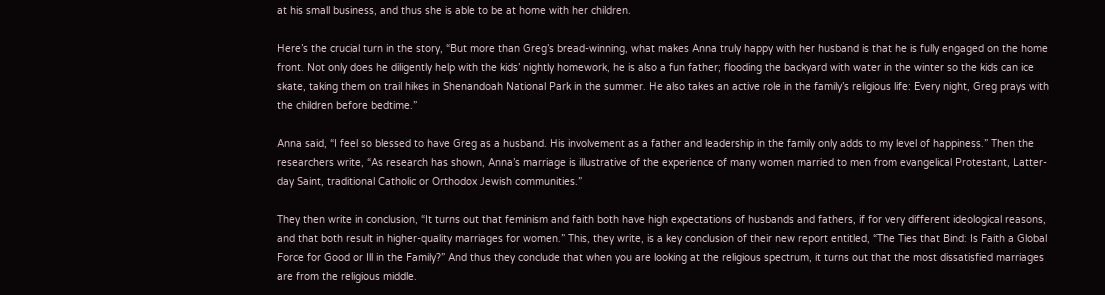at his small business, and thus she is able to be at home with her children.

Here’s the crucial turn in the story, “But more than Greg’s bread-winning, what makes Anna truly happy with her husband is that he is fully engaged on the home front. Not only does he diligently help with the kids’ nightly homework, he is also a fun father; flooding the backyard with water in the winter so the kids can ice skate, taking them on trail hikes in Shenandoah National Park in the summer. He also takes an active role in the family’s religious life: Every night, Greg prays with the children before bedtime.”

Anna said, “I feel so blessed to have Greg as a husband. His involvement as a father and leadership in the family only adds to my level of happiness.” Then the researchers write, “As research has shown, Anna’s marriage is illustrative of the experience of many women married to men from evangelical Protestant, Latter-day Saint, traditional Catholic or Orthodox Jewish communities.”

They then write in conclusion, “It turns out that feminism and faith both have high expectations of husbands and fathers, if for very different ideological reasons, and that both result in higher-quality marriages for women.” This, they write, is a key conclusion of their new report entitled, “The Ties that Bind: Is Faith a Global Force for Good or Ill in the Family?” And thus they conclude that when you are looking at the religious spectrum, it turns out that the most dissatisfied marriages are from the religious middle.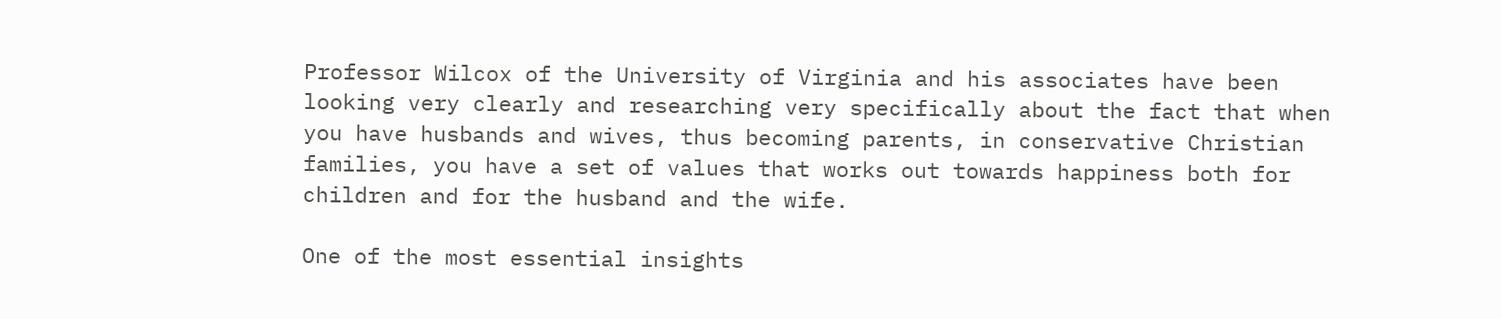Professor Wilcox of the University of Virginia and his associates have been looking very clearly and researching very specifically about the fact that when you have husbands and wives, thus becoming parents, in conservative Christian families, you have a set of values that works out towards happiness both for children and for the husband and the wife.

One of the most essential insights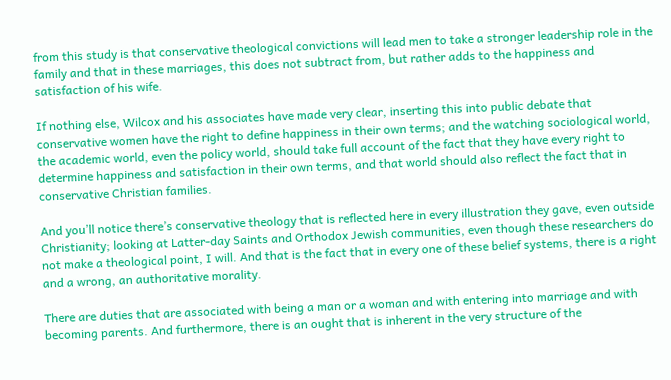from this study is that conservative theological convictions will lead men to take a stronger leadership role in the family and that in these marriages, this does not subtract from, but rather adds to the happiness and satisfaction of his wife.

If nothing else, Wilcox and his associates have made very clear, inserting this into public debate that conservative women have the right to define happiness in their own terms; and the watching sociological world, the academic world, even the policy world, should take full account of the fact that they have every right to determine happiness and satisfaction in their own terms, and that world should also reflect the fact that in conservative Christian families.

And you’ll notice there’s conservative theology that is reflected here in every illustration they gave, even outside Christianity; looking at Latter-day Saints and Orthodox Jewish communities, even though these researchers do not make a theological point, I will. And that is the fact that in every one of these belief systems, there is a right and a wrong, an authoritative morality.

There are duties that are associated with being a man or a woman and with entering into marriage and with becoming parents. And furthermore, there is an ought that is inherent in the very structure of the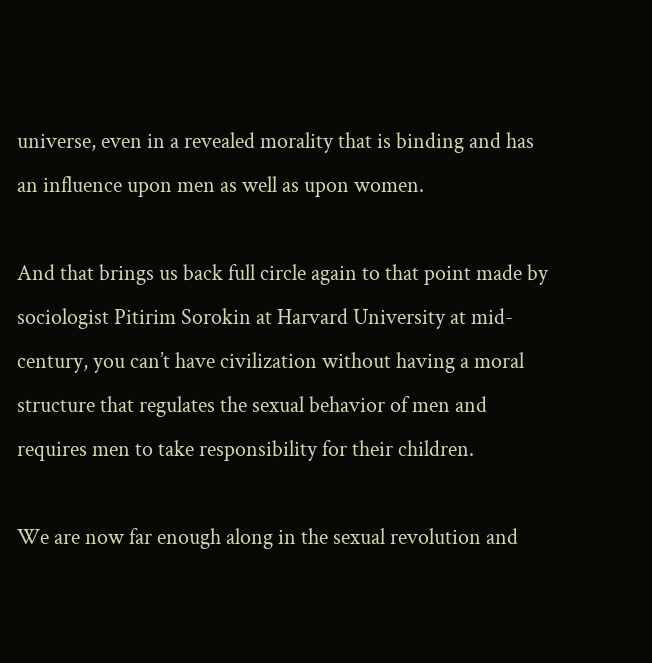universe, even in a revealed morality that is binding and has an influence upon men as well as upon women.

And that brings us back full circle again to that point made by sociologist Pitirim Sorokin at Harvard University at mid-century, you can’t have civilization without having a moral structure that regulates the sexual behavior of men and requires men to take responsibility for their children.

We are now far enough along in the sexual revolution and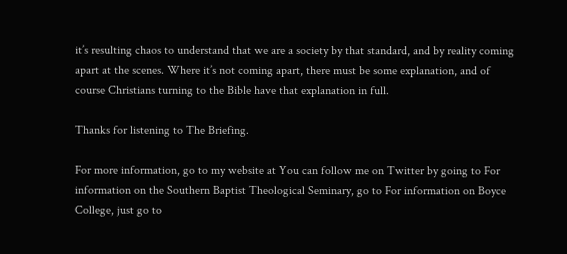it’s resulting chaos to understand that we are a society by that standard, and by reality coming apart at the scenes. Where it’s not coming apart, there must be some explanation, and of course Christians turning to the Bible have that explanation in full.

Thanks for listening to The Briefing.

For more information, go to my website at You can follow me on Twitter by going to For information on the Southern Baptist Theological Seminary, go to For information on Boyce College, just go to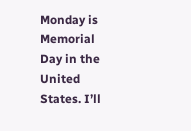Monday is Memorial Day in the United States. I’ll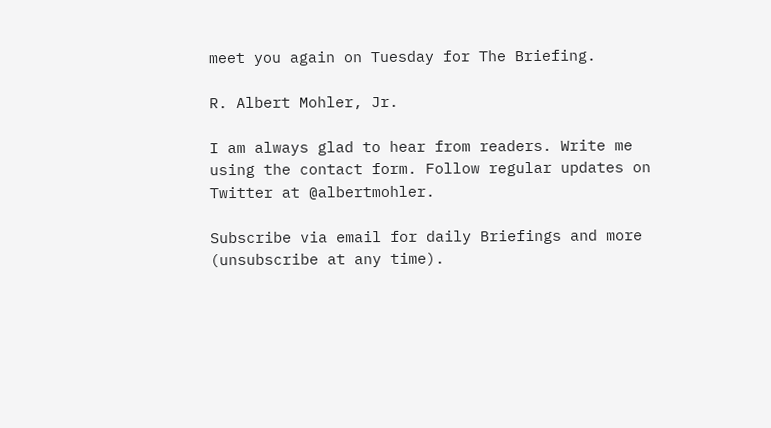meet you again on Tuesday for The Briefing.

R. Albert Mohler, Jr.

I am always glad to hear from readers. Write me using the contact form. Follow regular updates on Twitter at @albertmohler.

Subscribe via email for daily Briefings and more (unsubscribe at any time).